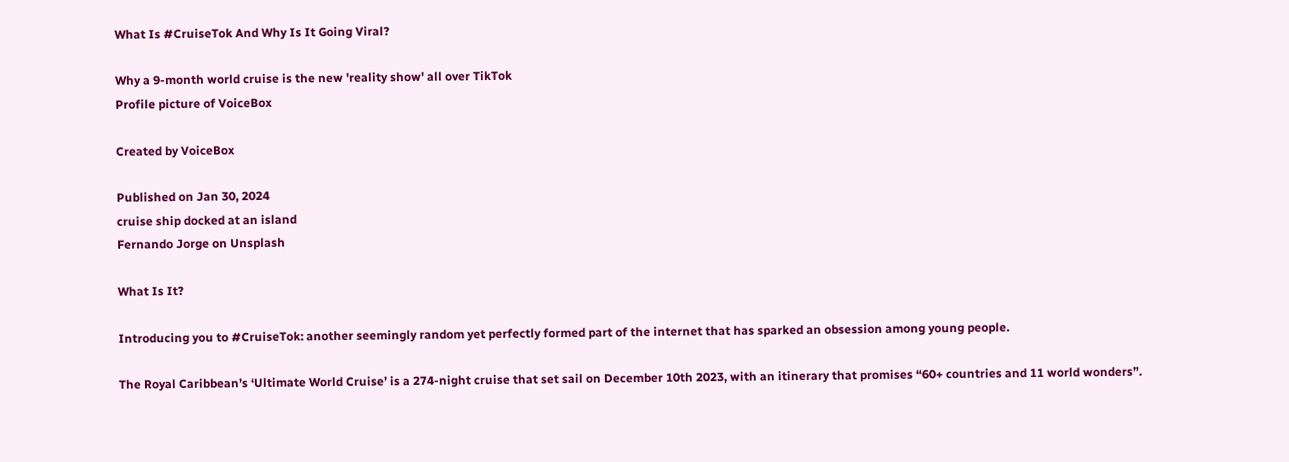What Is #CruiseTok And Why Is It Going Viral?

Why a 9-month world cruise is the new 'reality show' all over TikTok
Profile picture of VoiceBox

Created by VoiceBox

Published on Jan 30, 2024
cruise ship docked at an island
Fernando Jorge on Unsplash

What Is It?

Introducing you to #CruiseTok: another seemingly random yet perfectly formed part of the internet that has sparked an obsession among young people.

The Royal Caribbean’s ‘Ultimate World Cruise’ is a 274-night cruise that set sail on December 10th 2023, with an itinerary that promises “60+ countries and 11 world wonders”.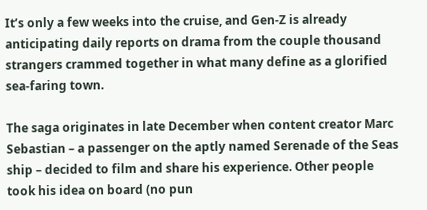It’s only a few weeks into the cruise, and Gen-Z is already anticipating daily reports on drama from the couple thousand strangers crammed together in what many define as a glorified sea-faring town.

The saga originates in late December when content creator Marc Sebastian – a passenger on the aptly named Serenade of the Seas ship – decided to film and share his experience. Other people took his idea on board (no pun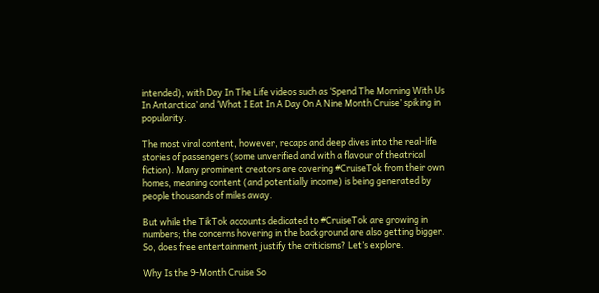intended), with Day In The Life videos such as ‘Spend The Morning With Us In Antarctica’ and ‘What I Eat In A Day On A Nine Month Cruise’ spiking in popularity.

The most viral content, however, recaps and deep dives into the real-life stories of passengers (some unverified and with a flavour of theatrical fiction). Many prominent creators are covering #CruiseTok from their own homes, meaning content (and potentially income) is being generated by people thousands of miles away.

But while the TikTok accounts dedicated to #CruiseTok are growing in numbers; the concerns hovering in the background are also getting bigger. So, does free entertainment justify the criticisms? Let’s explore.

Why Is the 9-Month Cruise So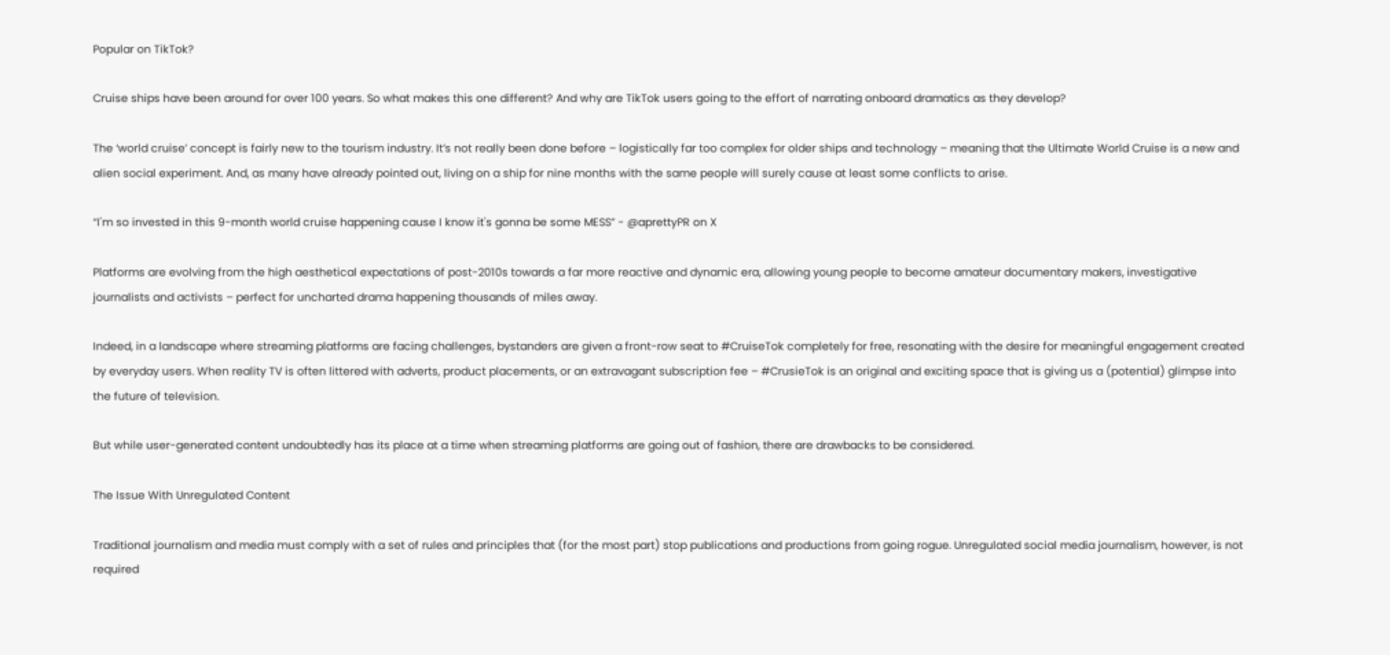Popular on TikTok?

Cruise ships have been around for over 100 years. So what makes this one different? And why are TikTok users going to the effort of narrating onboard dramatics as they develop?

The ‘world cruise’ concept is fairly new to the tourism industry. It’s not really been done before – logistically far too complex for older ships and technology – meaning that the Ultimate World Cruise is a new and alien social experiment. And, as many have already pointed out, living on a ship for nine months with the same people will surely cause at least some conflicts to arise.

“I'm so invested in this 9-month world cruise happening cause I know it's gonna be some MESS” - @aprettyPR on X

Platforms are evolving from the high aesthetical expectations of post-2010s towards a far more reactive and dynamic era, allowing young people to become amateur documentary makers, investigative journalists and activists – perfect for uncharted drama happening thousands of miles away.

Indeed, in a landscape where streaming platforms are facing challenges, bystanders are given a front-row seat to #CruiseTok completely for free, resonating with the desire for meaningful engagement created by everyday users. When reality TV is often littered with adverts, product placements, or an extravagant subscription fee – #CrusieTok is an original and exciting space that is giving us a (potential) glimpse into the future of television.

But while user-generated content undoubtedly has its place at a time when streaming platforms are going out of fashion, there are drawbacks to be considered.

The Issue With Unregulated Content

Traditional journalism and media must comply with a set of rules and principles that (for the most part) stop publications and productions from going rogue. Unregulated social media journalism, however, is not required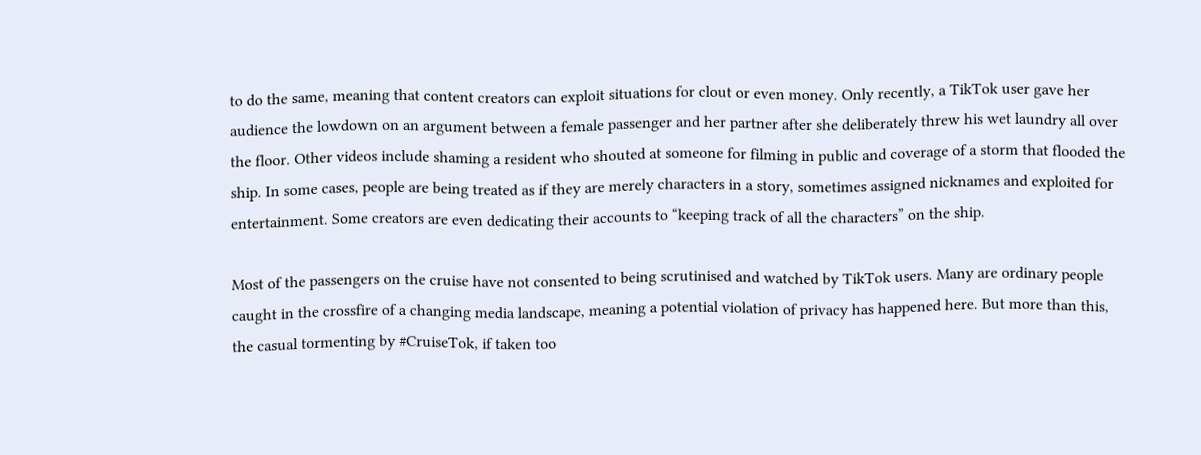to do the same, meaning that content creators can exploit situations for clout or even money. Only recently, a TikTok user gave her audience the lowdown on an argument between a female passenger and her partner after she deliberately threw his wet laundry all over the floor. Other videos include shaming a resident who shouted at someone for filming in public and coverage of a storm that flooded the ship. In some cases, people are being treated as if they are merely characters in a story, sometimes assigned nicknames and exploited for entertainment. Some creators are even dedicating their accounts to “keeping track of all the characters” on the ship.

Most of the passengers on the cruise have not consented to being scrutinised and watched by TikTok users. Many are ordinary people caught in the crossfire of a changing media landscape, meaning a potential violation of privacy has happened here. But more than this, the casual tormenting by #CruiseTok, if taken too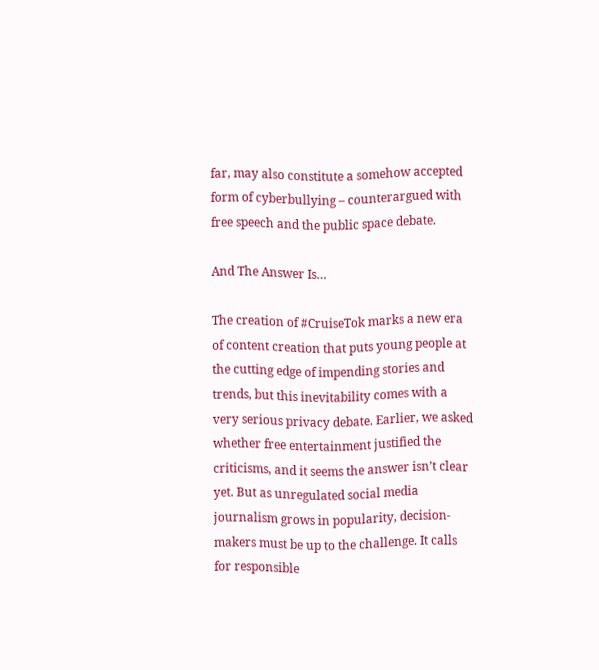far, may also constitute a somehow accepted form of cyberbullying – counterargued with free speech and the public space debate.

And The Answer Is…

The creation of #CruiseTok marks a new era of content creation that puts young people at the cutting edge of impending stories and trends, but this inevitability comes with a very serious privacy debate. Earlier, we asked whether free entertainment justified the criticisms, and it seems the answer isn’t clear yet. But as unregulated social media journalism grows in popularity, decision-makers must be up to the challenge. It calls for responsible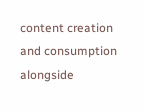content creation and consumption alongside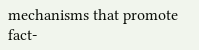mechanisms that promote fact-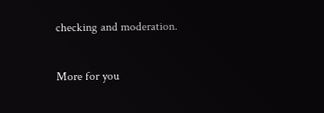checking and moderation.

More for you